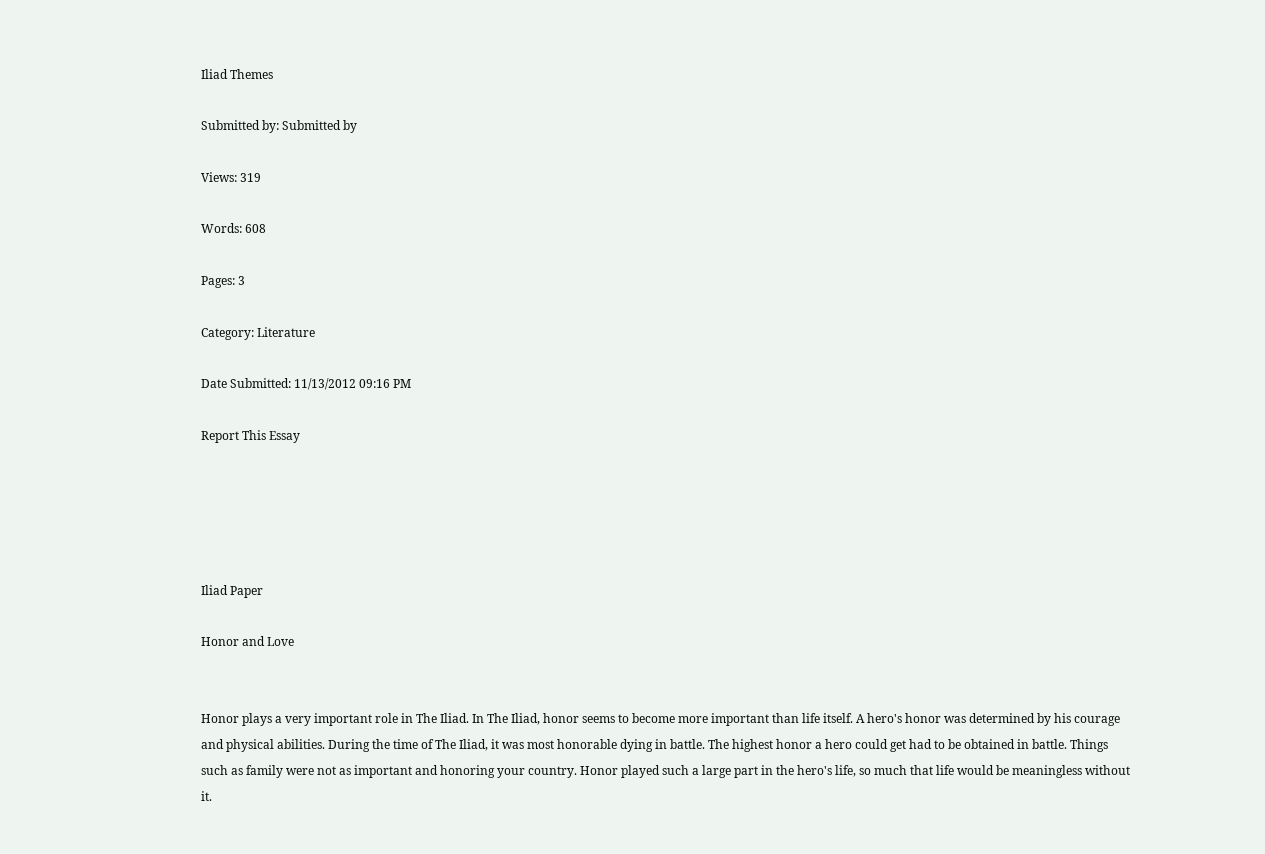Iliad Themes

Submitted by: Submitted by

Views: 319

Words: 608

Pages: 3

Category: Literature

Date Submitted: 11/13/2012 09:16 PM

Report This Essay





Iliad Paper

Honor and Love


Honor plays a very important role in The Iliad. In The Iliad, honor seems to become more important than life itself. A hero's honor was determined by his courage and physical abilities. During the time of The Iliad, it was most honorable dying in battle. The highest honor a hero could get had to be obtained in battle. Things such as family were not as important and honoring your country. Honor played such a large part in the hero's life, so much that life would be meaningless without it.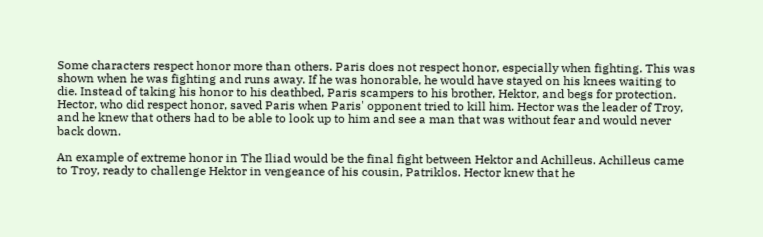Some characters respect honor more than others. Paris does not respect honor, especially when fighting. This was shown when he was fighting and runs away. If he was honorable, he would have stayed on his knees waiting to die. Instead of taking his honor to his deathbed, Paris scampers to his brother, Hektor, and begs for protection. Hector, who did respect honor, saved Paris when Paris' opponent tried to kill him. Hector was the leader of Troy, and he knew that others had to be able to look up to him and see a man that was without fear and would never back down.

An example of extreme honor in The Iliad would be the final fight between Hektor and Achilleus. Achilleus came to Troy, ready to challenge Hektor in vengeance of his cousin, Patriklos. Hector knew that he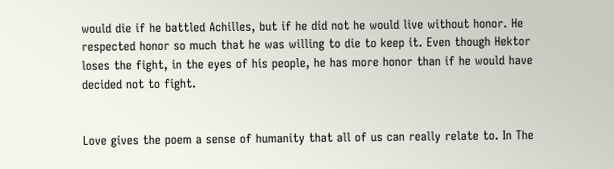would die if he battled Achilles, but if he did not he would live without honor. He respected honor so much that he was willing to die to keep it. Even though Hektor loses the fight, in the eyes of his people, he has more honor than if he would have decided not to fight.


Love gives the poem a sense of humanity that all of us can really relate to. In The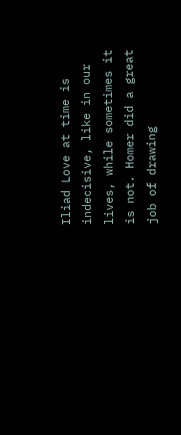Iliad Love at time is indecisive, like in our lives, while sometimes it is not. Homer did a great job of drawing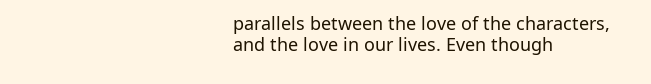parallels between the love of the characters, and the love in our lives. Even though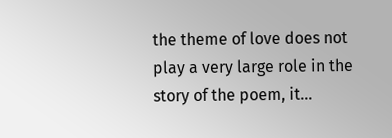the theme of love does not play a very large role in the story of the poem, it...